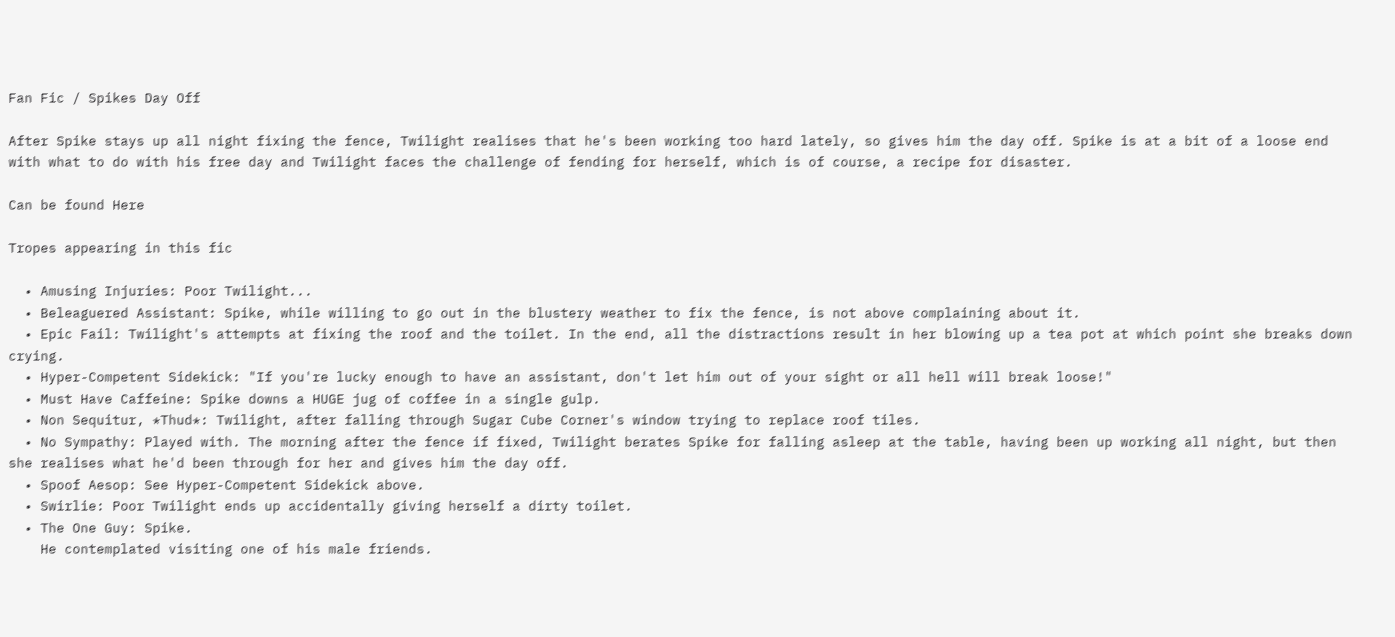Fan Fic / Spikes Day Off

After Spike stays up all night fixing the fence, Twilight realises that he's been working too hard lately, so gives him the day off. Spike is at a bit of a loose end with what to do with his free day and Twilight faces the challenge of fending for herself, which is of course, a recipe for disaster.

Can be found Here

Tropes appearing in this fic

  • Amusing Injuries: Poor Twilight...
  • Beleaguered Assistant: Spike, while willing to go out in the blustery weather to fix the fence, is not above complaining about it.
  • Epic Fail: Twilight's attempts at fixing the roof and the toilet. In the end, all the distractions result in her blowing up a tea pot at which point she breaks down crying.
  • Hyper-Competent Sidekick: "If you're lucky enough to have an assistant, don't let him out of your sight or all hell will break loose!"
  • Must Have Caffeine: Spike downs a HUGE jug of coffee in a single gulp.
  • Non Sequitur, *Thud*: Twilight, after falling through Sugar Cube Corner's window trying to replace roof tiles.
  • No Sympathy: Played with. The morning after the fence if fixed, Twilight berates Spike for falling asleep at the table, having been up working all night, but then she realises what he'd been through for her and gives him the day off.
  • Spoof Aesop: See Hyper-Competent Sidekick above.
  • Swirlie: Poor Twilight ends up accidentally giving herself a dirty toilet.
  • The One Guy: Spike.
    He contemplated visiting one of his male friends.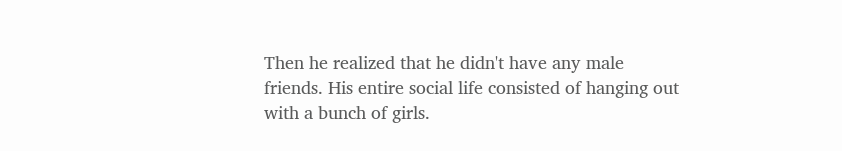Then he realized that he didn't have any male friends. His entire social life consisted of hanging out with a bunch of girls.